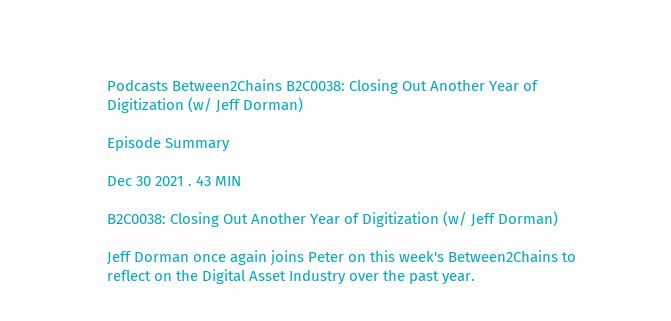Podcasts Between2Chains B2C0038: Closing Out Another Year of Digitization (w/ Jeff Dorman)

Episode Summary

Dec 30 2021 . 43 MIN

B2C0038: Closing Out Another Year of Digitization (w/ Jeff Dorman)

Jeff Dorman once again joins Peter on this week's Between2Chains to reflect on the Digital Asset Industry over the past year.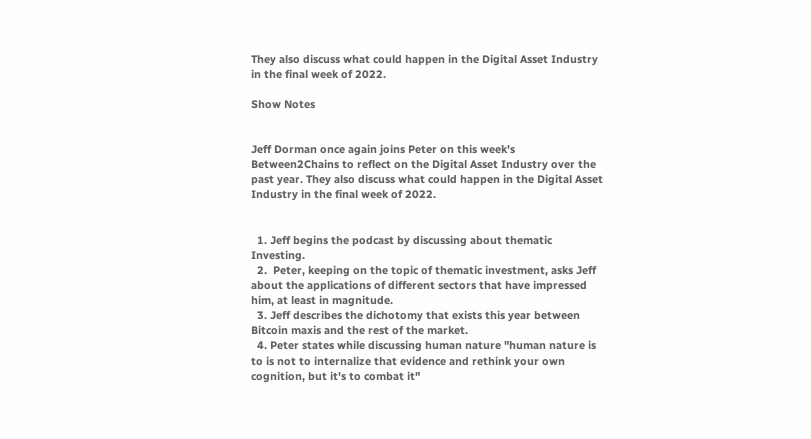They also discuss what could happen in the Digital Asset Industry in the final week of 2022.

Show Notes


Jeff Dorman once again joins Peter on this week's Between2Chains to reflect on the Digital Asset Industry over the past year. They also discuss what could happen in the Digital Asset Industry in the final week of 2022.


  1. Jeff begins the podcast by discussing about thematic Investing.
  2.  Peter, keeping on the topic of thematic investment, asks Jeff about the applications of different sectors that have impressed him, at least in magnitude.
  3. Jeff describes the dichotomy that exists this year between Bitcoin maxis and the rest of the market.
  4. Peter states while discussing human nature "human nature is to is not to internalize that evidence and rethink your own cognition, but it's to combat it"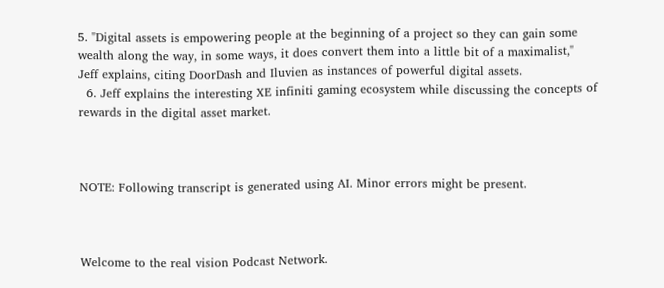5. "Digital assets is empowering people at the beginning of a project so they can gain some wealth along the way, in some ways, it does convert them into a little bit of a maximalist," Jeff explains, citing DoorDash and Iluvien as instances of powerful digital assets.
  6. Jeff explains the interesting XE infiniti gaming ecosystem while discussing the concepts of rewards in the digital asset market.



NOTE: Following transcript is generated using AI. Minor errors might be present.



Welcome to the real vision Podcast Network.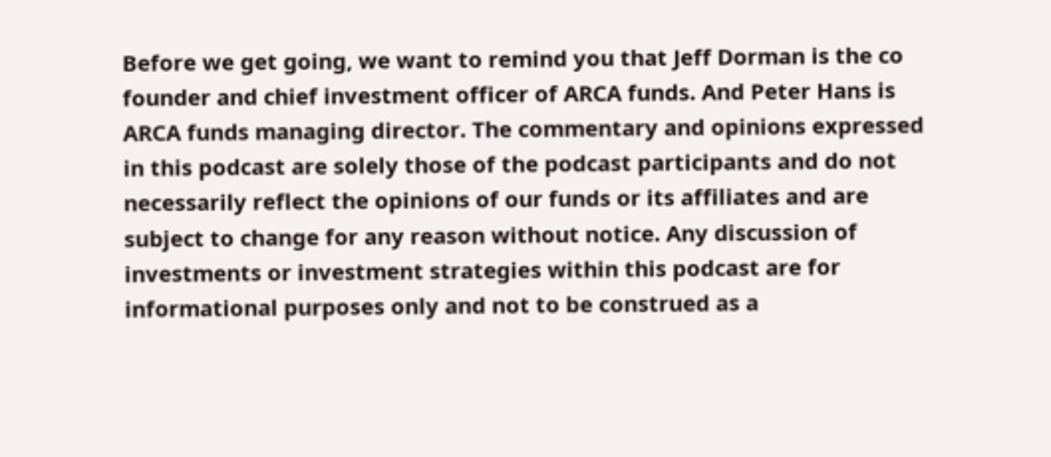Before we get going, we want to remind you that Jeff Dorman is the co founder and chief investment officer of ARCA funds. And Peter Hans is ARCA funds managing director. The commentary and opinions expressed in this podcast are solely those of the podcast participants and do not necessarily reflect the opinions of our funds or its affiliates and are subject to change for any reason without notice. Any discussion of investments or investment strategies within this podcast are for informational purposes only and not to be construed as a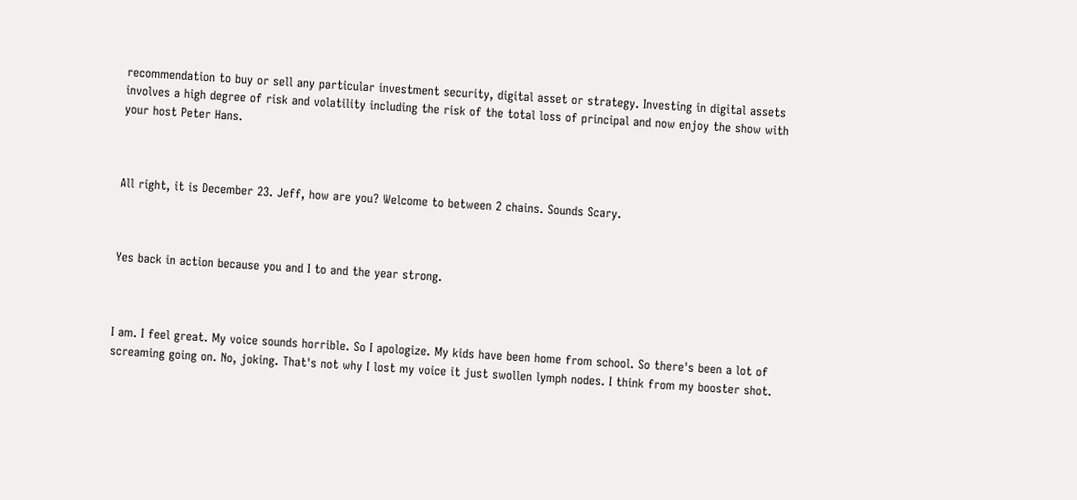recommendation to buy or sell any particular investment security, digital asset or strategy. Investing in digital assets involves a high degree of risk and volatility including the risk of the total loss of principal and now enjoy the show with your host Peter Hans.



All right, it is December 23. Jeff, how are you? Welcome to between 2 chains. Sounds Scary.



Yes back in action because you and I to and the year strong.



I am. I feel great. My voice sounds horrible. So I apologize. My kids have been home from school. So there's been a lot of screaming going on. No, joking. That's not why I lost my voice it just swollen lymph nodes. I think from my booster shot.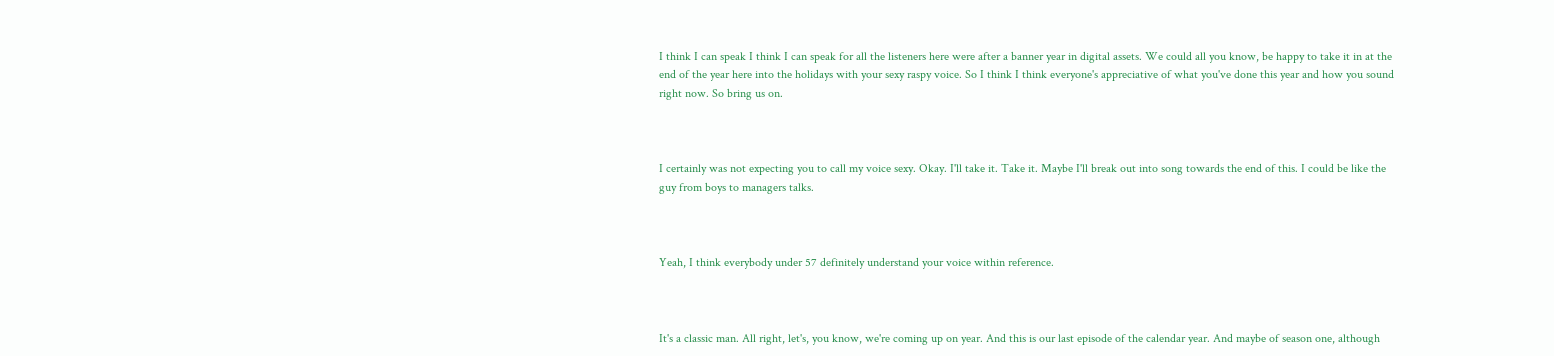I think I can speak I think I can speak for all the listeners here were after a banner year in digital assets. We could all you know, be happy to take it in at the end of the year here into the holidays with your sexy raspy voice. So I think I think everyone's appreciative of what you've done this year and how you sound right now. So bring us on.



I certainly was not expecting you to call my voice sexy. Okay. I'll take it. Take it. Maybe I'll break out into song towards the end of this. I could be like the guy from boys to managers talks.



Yeah, I think everybody under 57 definitely understand your voice within reference.



It's a classic man. All right, let's, you know, we're coming up on year. And this is our last episode of the calendar year. And maybe of season one, although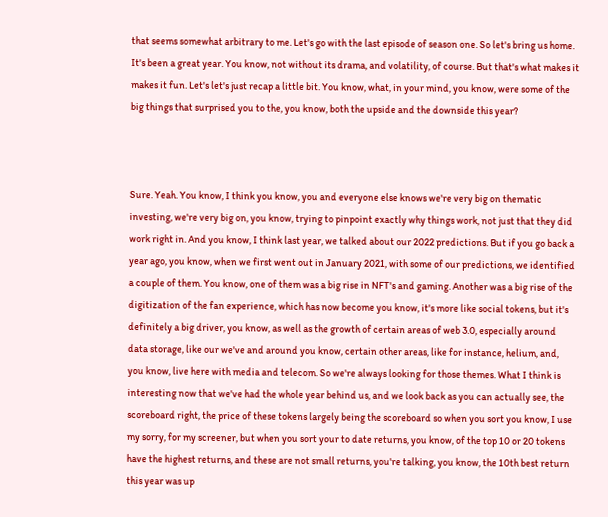that seems somewhat arbitrary to me. Let's go with the last episode of season one. So let's bring us home. It's been a great year. You know, not without its drama, and volatility, of course. But that's what makes it makes it fun. Let's let's just recap a little bit. You know, what, in your mind, you know, were some of the big things that surprised you to the, you know, both the upside and the downside this year?



Sure. Yeah. You know, I think you know, you and everyone else knows we're very big on thematic investing, we're very big on, you know, trying to pinpoint exactly why things work, not just that they did work right in. And you know, I think last year, we talked about our 2022 predictions. But if you go back a year ago, you know, when we first went out in January 2021, with some of our predictions, we identified a couple of them. You know, one of them was a big rise in NFT's and gaming. Another was a big rise of the digitization of the fan experience, which has now become you know, it's more like social tokens, but it's definitely a big driver, you know, as well as the growth of certain areas of web 3.0, especially around data storage, like our we've and around you know, certain other areas, like for instance, helium, and, you know, live here with media and telecom. So we're always looking for those themes. What I think is interesting now that we've had the whole year behind us, and we look back as you can actually see, the scoreboard right, the price of these tokens largely being the scoreboard so when you sort you know, I use my sorry, for my screener, but when you sort your to date returns, you know, of the top 10 or 20 tokens have the highest returns, and these are not small returns, you're talking, you know, the 10th best return this year was up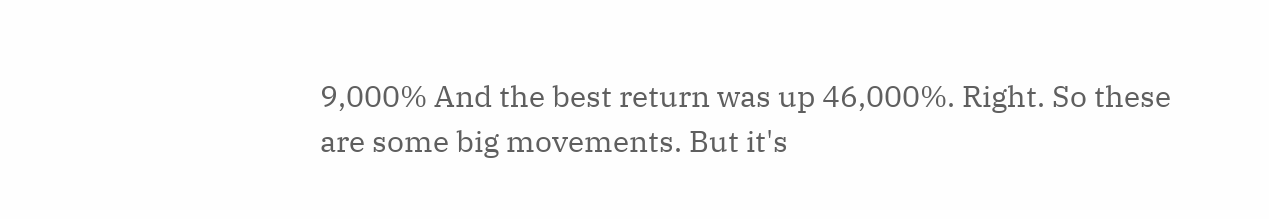9,000% And the best return was up 46,000%. Right. So these are some big movements. But it's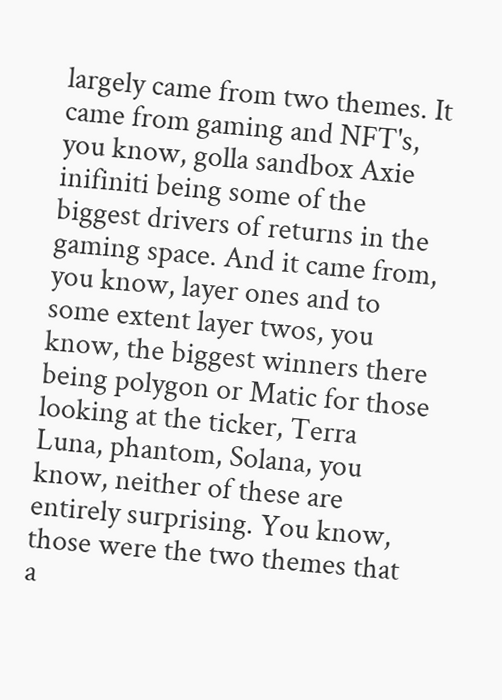largely came from two themes. It came from gaming and NFT's, you know, golla sandbox Axie inifiniti being some of the biggest drivers of returns in the gaming space. And it came from, you know, layer ones and to some extent layer twos, you know, the biggest winners there being polygon or Matic for those looking at the ticker, Terra Luna, phantom, Solana, you know, neither of these are entirely surprising. You know, those were the two themes that a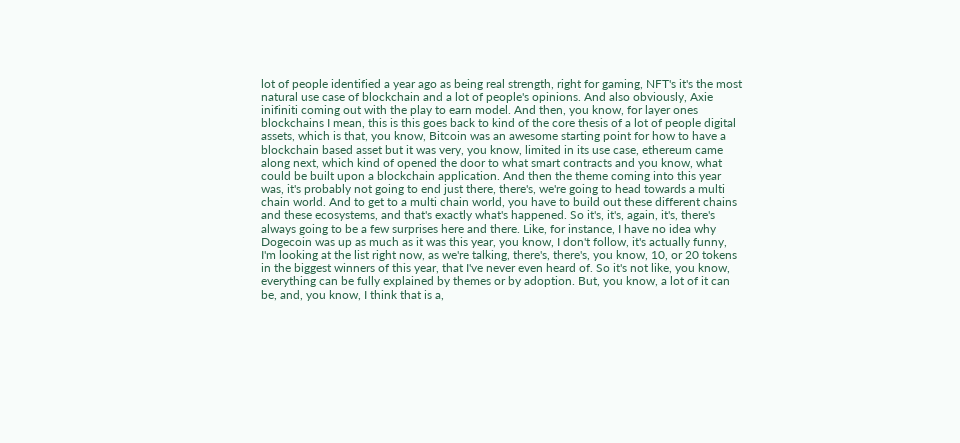lot of people identified a year ago as being real strength, right for gaming, NFT's it's the most natural use case of blockchain and a lot of people's opinions. And also obviously, Axie inifiniti coming out with the play to earn model. And then, you know, for layer ones blockchains I mean, this is this goes back to kind of the core thesis of a lot of people digital assets, which is that, you know, Bitcoin was an awesome starting point for how to have a blockchain based asset but it was very, you know, limited in its use case, ethereum came along next, which kind of opened the door to what smart contracts and you know, what could be built upon a blockchain application. And then the theme coming into this year was, it's probably not going to end just there, there's, we're going to head towards a multi chain world. And to get to a multi chain world, you have to build out these different chains and these ecosystems, and that's exactly what's happened. So it's, it's, again, it's, there's always going to be a few surprises here and there. Like, for instance, I have no idea why Dogecoin was up as much as it was this year, you know, I don't follow, it's actually funny, I'm looking at the list right now, as we're talking, there's, there's, you know, 10, or 20 tokens in the biggest winners of this year, that I've never even heard of. So it's not like, you know, everything can be fully explained by themes or by adoption. But, you know, a lot of it can be, and, you know, I think that is a,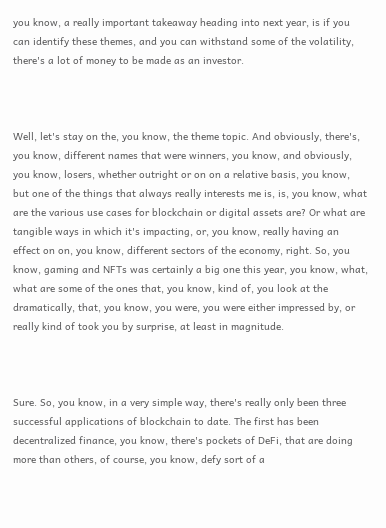you know, a really important takeaway heading into next year, is if you can identify these themes, and you can withstand some of the volatility, there's a lot of money to be made as an investor.



Well, let's stay on the, you know, the theme topic. And obviously, there's, you know, different names that were winners, you know, and obviously, you know, losers, whether outright or on on a relative basis, you know, but one of the things that always really interests me is, is, you know, what are the various use cases for blockchain or digital assets are? Or what are tangible ways in which it's impacting, or, you know, really having an effect on on, you know, different sectors of the economy, right. So, you know, gaming and NFTs was certainly a big one this year, you know, what, what are some of the ones that, you know, kind of, you look at the dramatically, that, you know, you were, you were either impressed by, or really kind of took you by surprise, at least in magnitude.



Sure. So, you know, in a very simple way, there's really only been three successful applications of blockchain to date. The first has been decentralized finance, you know, there's pockets of DeFi, that are doing more than others, of course, you know, defy sort of a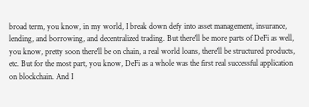broad term, you know, in my world, I break down defy into asset management, insurance, lending, and borrowing, and decentralized trading. But there'll be more parts of DeFi as well, you know, pretty soon there'll be on chain, a real world loans, there'll be structured products, etc. But for the most part, you know, DeFi as a whole was the first real successful application on blockchain. And I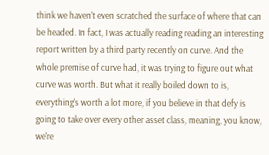think we haven't even scratched the surface of where that can be headed. In fact, I was actually reading reading an interesting report written by a third party recently on curve. And the whole premise of curve had, it was trying to figure out what curve was worth. But what it really boiled down to is, everything's worth a lot more, if you believe in that defy is going to take over every other asset class, meaning, you know, we're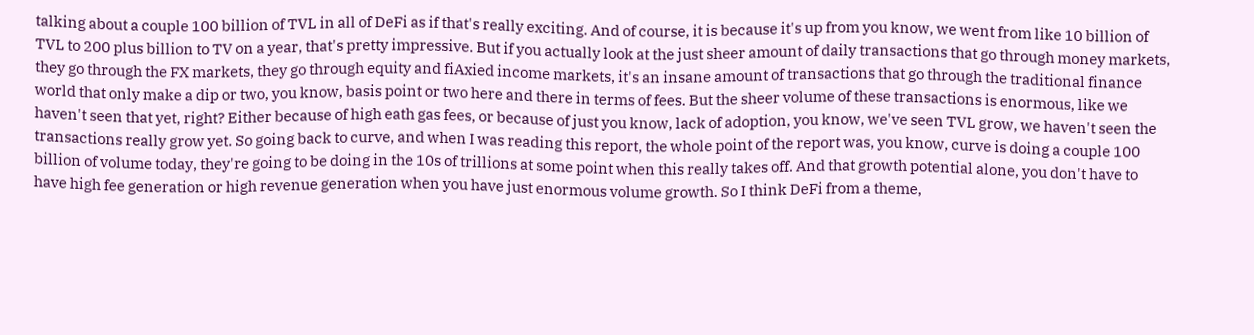talking about a couple 100 billion of TVL in all of DeFi as if that's really exciting. And of course, it is because it's up from you know, we went from like 10 billion of TVL to 200 plus billion to TV on a year, that's pretty impressive. But if you actually look at the just sheer amount of daily transactions that go through money markets, they go through the FX markets, they go through equity and fiAxied income markets, it's an insane amount of transactions that go through the traditional finance world that only make a dip or two, you know, basis point or two here and there in terms of fees. But the sheer volume of these transactions is enormous, like we haven't seen that yet, right? Either because of high eath gas fees, or because of just you know, lack of adoption, you know, we've seen TVL grow, we haven't seen the transactions really grow yet. So going back to curve, and when I was reading this report, the whole point of the report was, you know, curve is doing a couple 100 billion of volume today, they're going to be doing in the 10s of trillions at some point when this really takes off. And that growth potential alone, you don't have to have high fee generation or high revenue generation when you have just enormous volume growth. So I think DeFi from a theme,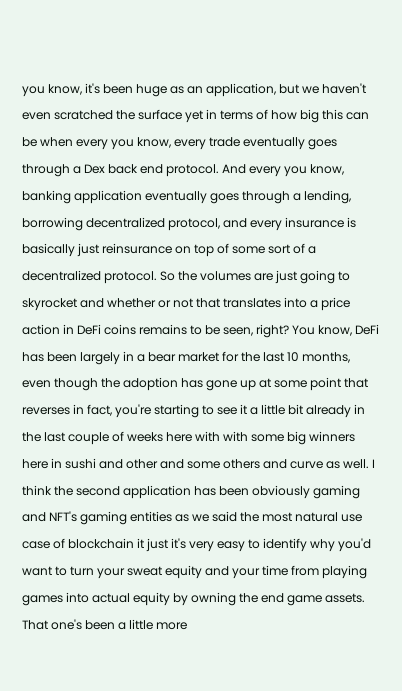you know, it's been huge as an application, but we haven't even scratched the surface yet in terms of how big this can be when every you know, every trade eventually goes through a Dex back end protocol. And every you know, banking application eventually goes through a lending, borrowing decentralized protocol, and every insurance is basically just reinsurance on top of some sort of a decentralized protocol. So the volumes are just going to skyrocket and whether or not that translates into a price action in DeFi coins remains to be seen, right? You know, DeFi has been largely in a bear market for the last 10 months, even though the adoption has gone up at some point that reverses in fact, you're starting to see it a little bit already in the last couple of weeks here with with some big winners here in sushi and other and some others and curve as well. I think the second application has been obviously gaming and NFT's gaming entities as we said the most natural use case of blockchain it just it's very easy to identify why you'd want to turn your sweat equity and your time from playing games into actual equity by owning the end game assets. That one's been a little more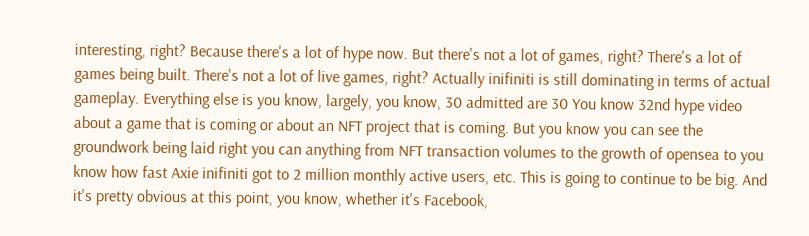interesting, right? Because there's a lot of hype now. But there's not a lot of games, right? There's a lot of games being built. There's not a lot of live games, right? Actually inifiniti is still dominating in terms of actual gameplay. Everything else is you know, largely, you know, 30 admitted are 30 You know 32nd hype video about a game that is coming or about an NFT project that is coming. But you know you can see the groundwork being laid right you can anything from NFT transaction volumes to the growth of opensea to you know how fast Axie inifiniti got to 2 million monthly active users, etc. This is going to continue to be big. And it's pretty obvious at this point, you know, whether it's Facebook,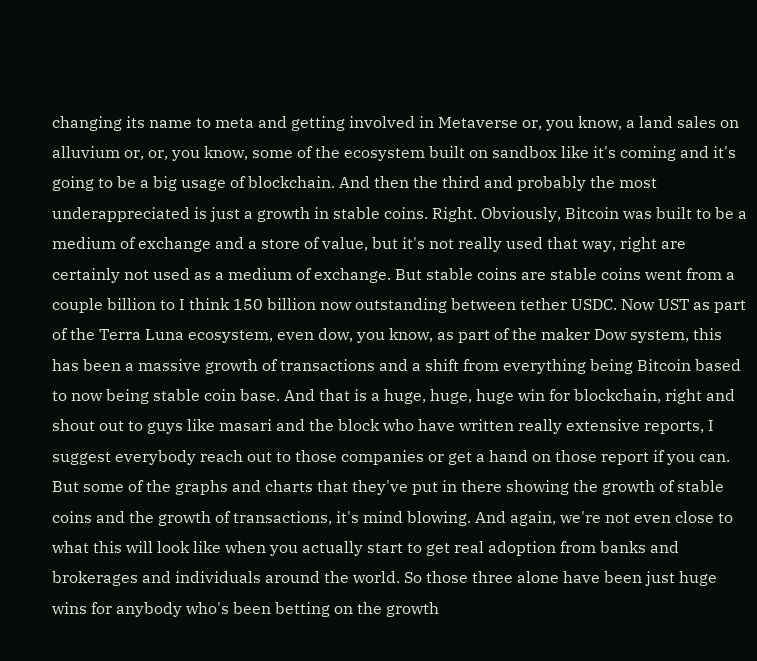changing its name to meta and getting involved in Metaverse or, you know, a land sales on alluvium or, or, you know, some of the ecosystem built on sandbox like it's coming and it's going to be a big usage of blockchain. And then the third and probably the most underappreciated is just a growth in stable coins. Right. Obviously, Bitcoin was built to be a medium of exchange and a store of value, but it's not really used that way, right are certainly not used as a medium of exchange. But stable coins are stable coins went from a couple billion to I think 150 billion now outstanding between tether USDC. Now UST as part of the Terra Luna ecosystem, even dow, you know, as part of the maker Dow system, this has been a massive growth of transactions and a shift from everything being Bitcoin based to now being stable coin base. And that is a huge, huge, huge win for blockchain, right and shout out to guys like masari and the block who have written really extensive reports, I suggest everybody reach out to those companies or get a hand on those report if you can. But some of the graphs and charts that they've put in there showing the growth of stable coins and the growth of transactions, it's mind blowing. And again, we're not even close to what this will look like when you actually start to get real adoption from banks and brokerages and individuals around the world. So those three alone have been just huge wins for anybody who's been betting on the growth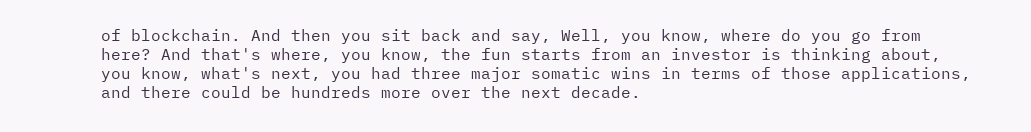of blockchain. And then you sit back and say, Well, you know, where do you go from here? And that's where, you know, the fun starts from an investor is thinking about, you know, what's next, you had three major somatic wins in terms of those applications, and there could be hundreds more over the next decade.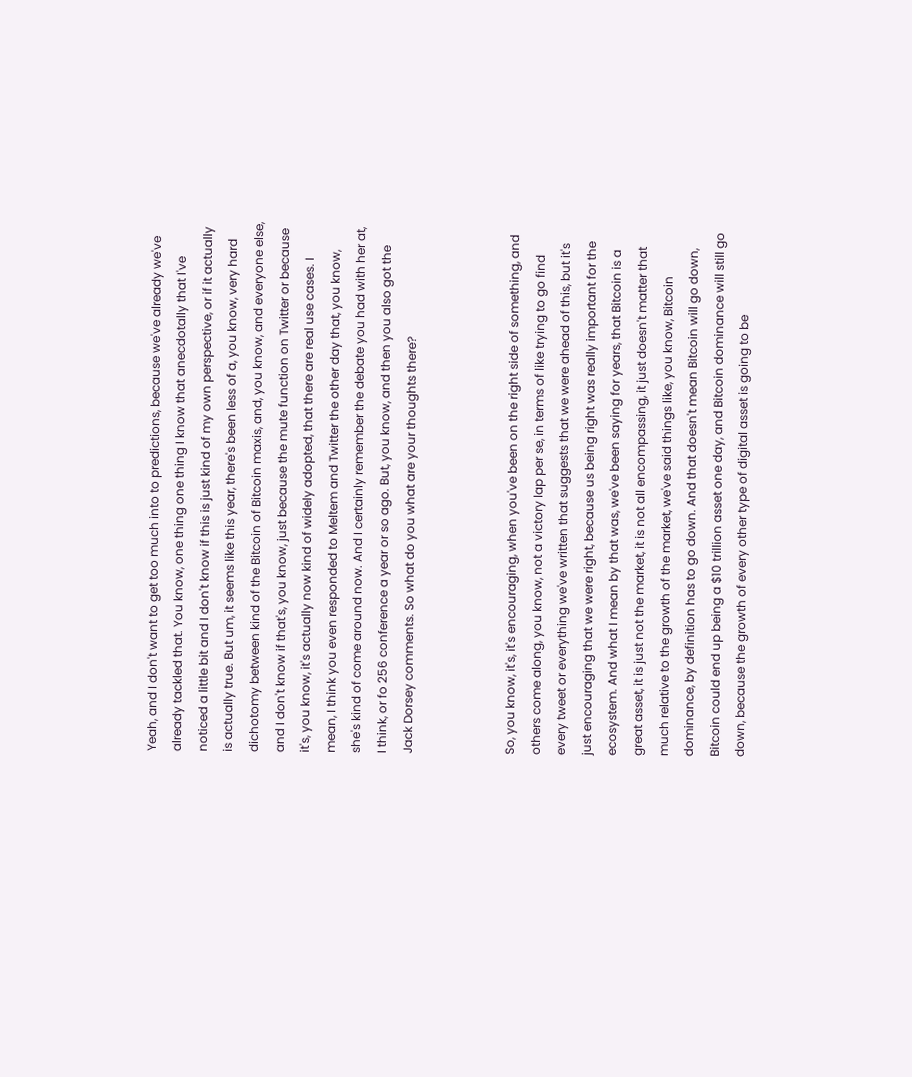Yeah, and I don't want to get too much into to predictions, because we've already we've already tackled that. You know, one thing one thing I know that anecdotally that I've noticed a little bit and I don't know if this is just kind of my own perspective, or if it actually is actually true. But um, it seems like this year, there's been less of a, you know, very hard dichotomy between kind of the Bitcoin of Bitcoin maxis, and, you know, and everyone else, and I don't know if that's, you know, just because the mute function on Twitter or because it's, you know, it's actually now kind of widely adopted, that there are real use cases. I mean, I think you even responded to Meltem and Twitter the other day that, you know, she's kind of come around now. And I certainly remember the debate you had with her at, I think, or fo 256 conference a year or so ago. But, you know, and then you also got the Jack Dorsey comments. So what do you what are your thoughts there?



So, you know, it's, it's encouraging, when you've been on the right side of something, and others come along, you know, not a victory lap per se, in terms of like trying to go find every tweet or everything we've written that suggests that we were ahead of this, but it's just encouraging that we were right, because us being right was really important for the ecosystem. And what I mean by that was, we've been saying for years, that Bitcoin is a great asset, it is just not the market, it is not all encompassing, it just doesn't matter that much relative to the growth of the market, we've said things like, you know, Bitcoin dominance, by definition has to go down. And that doesn't mean Bitcoin will go down, Bitcoin could end up being a $10 trillion asset one day, and Bitcoin dominance will still go down, because the growth of every other type of digital asset is going to be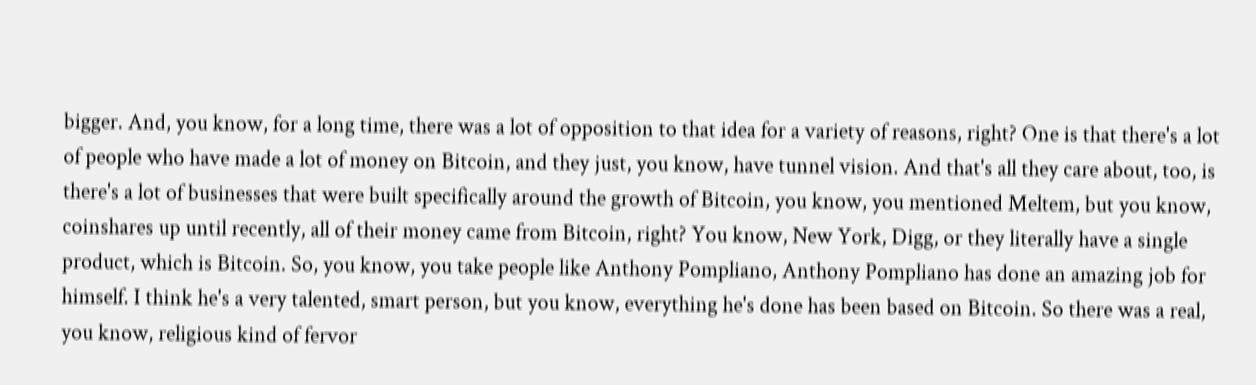bigger. And, you know, for a long time, there was a lot of opposition to that idea for a variety of reasons, right? One is that there's a lot of people who have made a lot of money on Bitcoin, and they just, you know, have tunnel vision. And that's all they care about, too, is there's a lot of businesses that were built specifically around the growth of Bitcoin, you know, you mentioned Meltem, but you know, coinshares up until recently, all of their money came from Bitcoin, right? You know, New York, Digg, or they literally have a single product, which is Bitcoin. So, you know, you take people like Anthony Pompliano, Anthony Pompliano has done an amazing job for himself. I think he's a very talented, smart person, but you know, everything he's done has been based on Bitcoin. So there was a real, you know, religious kind of fervor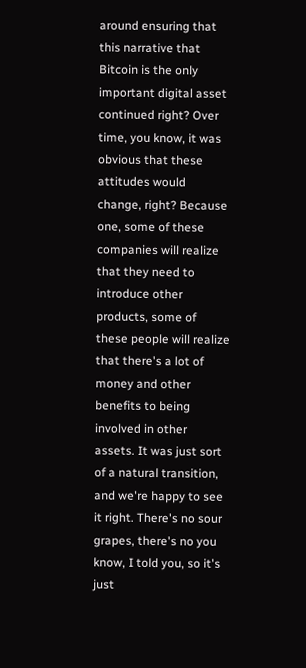around ensuring that this narrative that Bitcoin is the only important digital asset continued right? Over time, you know, it was obvious that these attitudes would change, right? Because one, some of these companies will realize that they need to introduce other products, some of these people will realize that there's a lot of money and other benefits to being involved in other assets. It was just sort of a natural transition, and we're happy to see it right. There's no sour grapes, there's no you know, I told you, so it's just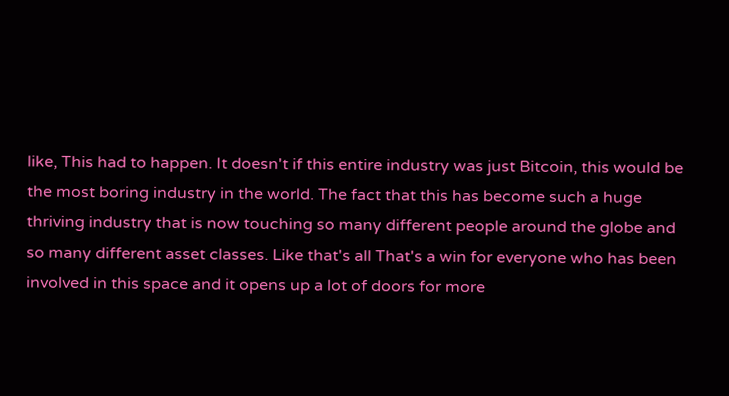like, This had to happen. It doesn't if this entire industry was just Bitcoin, this would be the most boring industry in the world. The fact that this has become such a huge thriving industry that is now touching so many different people around the globe and so many different asset classes. Like that's all That's a win for everyone who has been involved in this space and it opens up a lot of doors for more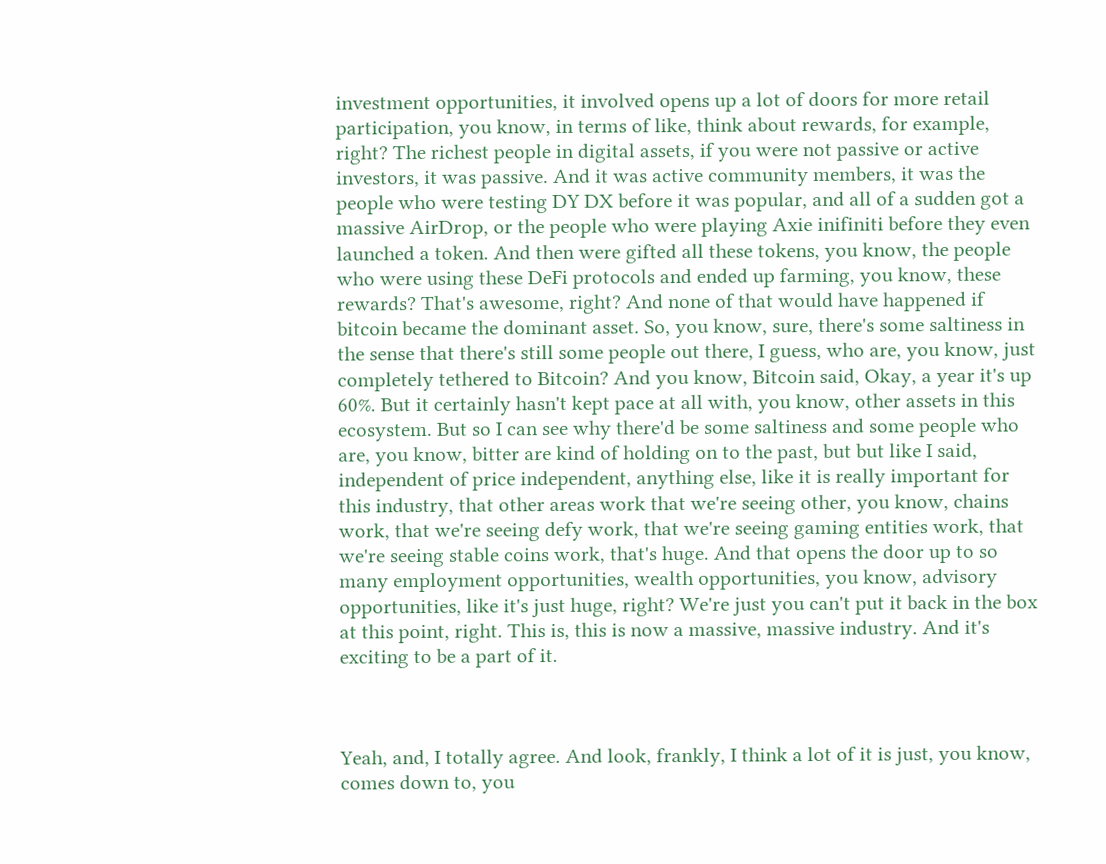investment opportunities, it involved opens up a lot of doors for more retail participation, you know, in terms of like, think about rewards, for example, right? The richest people in digital assets, if you were not passive or active investors, it was passive. And it was active community members, it was the people who were testing DY DX before it was popular, and all of a sudden got a massive AirDrop, or the people who were playing Axie inifiniti before they even launched a token. And then were gifted all these tokens, you know, the people who were using these DeFi protocols and ended up farming, you know, these rewards? That's awesome, right? And none of that would have happened if bitcoin became the dominant asset. So, you know, sure, there's some saltiness in the sense that there's still some people out there, I guess, who are, you know, just completely tethered to Bitcoin? And you know, Bitcoin said, Okay, a year it's up 60%. But it certainly hasn't kept pace at all with, you know, other assets in this ecosystem. But so I can see why there'd be some saltiness and some people who are, you know, bitter are kind of holding on to the past, but but like I said, independent of price independent, anything else, like it is really important for this industry, that other areas work that we're seeing other, you know, chains work, that we're seeing defy work, that we're seeing gaming entities work, that we're seeing stable coins work, that's huge. And that opens the door up to so many employment opportunities, wealth opportunities, you know, advisory opportunities, like it's just huge, right? We're just you can't put it back in the box at this point, right. This is, this is now a massive, massive industry. And it's exciting to be a part of it.



Yeah, and, I totally agree. And look, frankly, I think a lot of it is just, you know, comes down to, you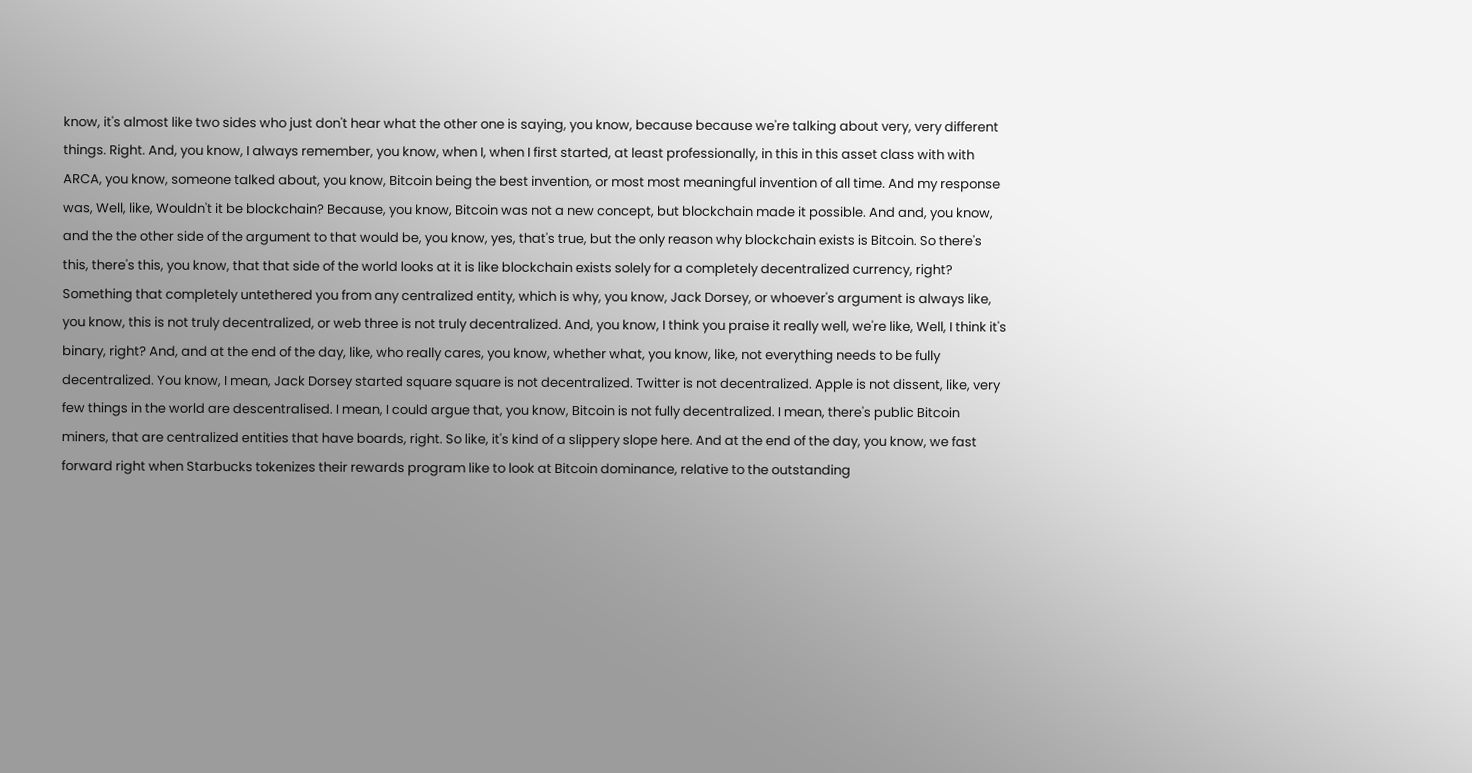know, it's almost like two sides who just don't hear what the other one is saying, you know, because because we're talking about very, very different things. Right. And, you know, I always remember, you know, when I, when I first started, at least professionally, in this in this asset class with with ARCA, you know, someone talked about, you know, Bitcoin being the best invention, or most most meaningful invention of all time. And my response was, Well, like, Wouldn't it be blockchain? Because, you know, Bitcoin was not a new concept, but blockchain made it possible. And and, you know, and the the other side of the argument to that would be, you know, yes, that's true, but the only reason why blockchain exists is Bitcoin. So there's this, there's this, you know, that that side of the world looks at it is like blockchain exists solely for a completely decentralized currency, right? Something that completely untethered you from any centralized entity, which is why, you know, Jack Dorsey, or whoever's argument is always like, you know, this is not truly decentralized, or web three is not truly decentralized. And, you know, I think you praise it really well, we're like, Well, I think it's binary, right? And, and at the end of the day, like, who really cares, you know, whether what, you know, like, not everything needs to be fully decentralized. You know, I mean, Jack Dorsey started square square is not decentralized. Twitter is not decentralized. Apple is not dissent, like, very few things in the world are descentralised. I mean, I could argue that, you know, Bitcoin is not fully decentralized. I mean, there's public Bitcoin miners, that are centralized entities that have boards, right. So like, it's kind of a slippery slope here. And at the end of the day, you know, we fast forward right when Starbucks tokenizes their rewards program like to look at Bitcoin dominance, relative to the outstanding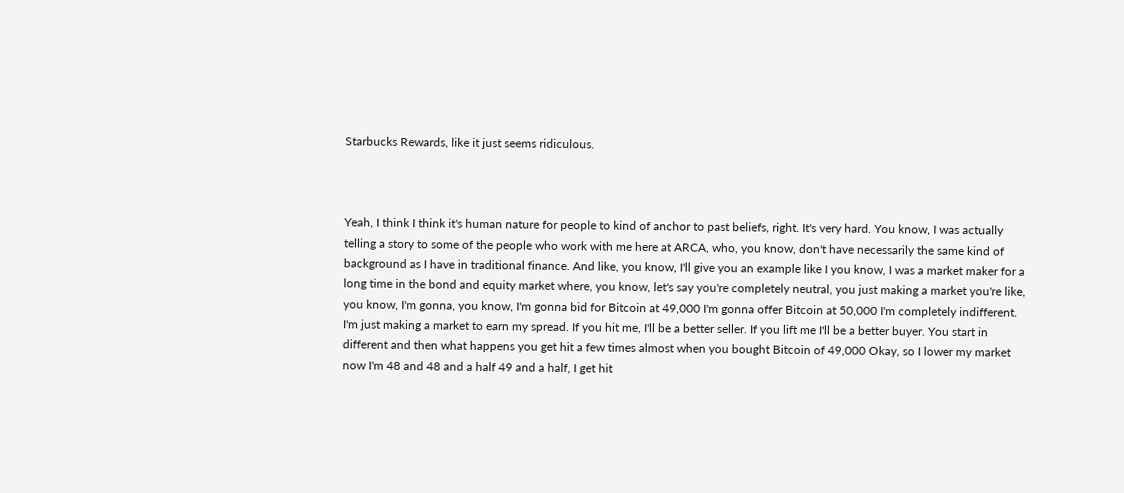Starbucks Rewards, like it just seems ridiculous.



Yeah, I think I think it's human nature for people to kind of anchor to past beliefs, right. It's very hard. You know, I was actually telling a story to some of the people who work with me here at ARCA, who, you know, don't have necessarily the same kind of background as I have in traditional finance. And like, you know, I'll give you an example like I you know, I was a market maker for a long time in the bond and equity market where, you know, let's say you're completely neutral, you just making a market you're like, you know, I'm gonna, you know, I'm gonna bid for Bitcoin at 49,000 I'm gonna offer Bitcoin at 50,000 I'm completely indifferent. I'm just making a market to earn my spread. If you hit me, I'll be a better seller. If you lift me I'll be a better buyer. You start in different and then what happens you get hit a few times almost when you bought Bitcoin of 49,000 Okay, so I lower my market now I'm 48 and 48 and a half 49 and a half, I get hit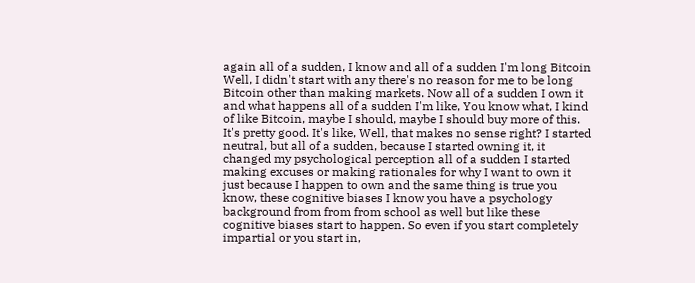again all of a sudden, I know and all of a sudden I'm long Bitcoin Well, I didn't start with any there's no reason for me to be long Bitcoin other than making markets. Now all of a sudden I own it and what happens all of a sudden I'm like, You know what, I kind of like Bitcoin, maybe I should, maybe I should buy more of this. It's pretty good. It's like, Well, that makes no sense right? I started neutral, but all of a sudden, because I started owning it, it changed my psychological perception all of a sudden I started making excuses or making rationales for why I want to own it just because I happen to own and the same thing is true you know, these cognitive biases I know you have a psychology background from from from school as well but like these cognitive biases start to happen. So even if you start completely impartial or you start in,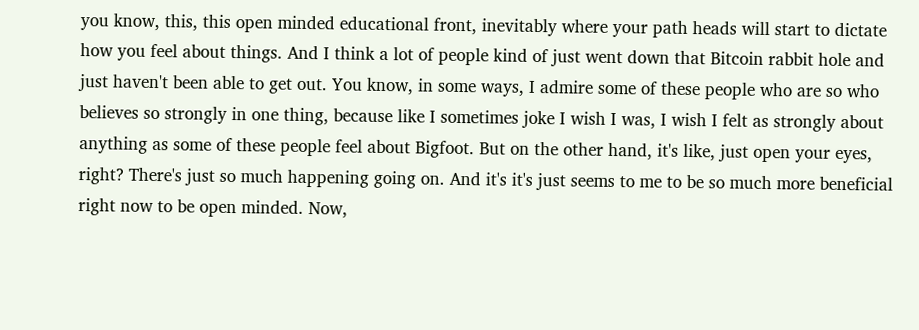you know, this, this open minded educational front, inevitably where your path heads will start to dictate how you feel about things. And I think a lot of people kind of just went down that Bitcoin rabbit hole and just haven't been able to get out. You know, in some ways, I admire some of these people who are so who believes so strongly in one thing, because like I sometimes joke I wish I was, I wish I felt as strongly about anything as some of these people feel about Bigfoot. But on the other hand, it's like, just open your eyes, right? There's just so much happening going on. And it's it's just seems to me to be so much more beneficial right now to be open minded. Now,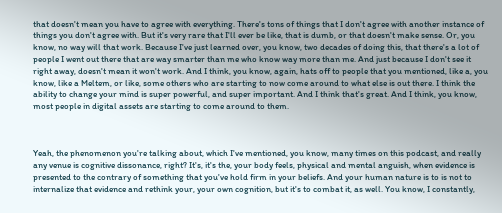that doesn't mean you have to agree with everything. There's tons of things that I don't agree with another instance of things you don't agree with. But it's very rare that I'll ever be like, that is dumb, or that doesn't make sense. Or, you know, no way will that work. Because I've just learned over, you know, two decades of doing this, that there's a lot of people I went out there that are way smarter than me who know way more than me. And just because I don't see it right away, doesn't mean it won't work. And I think, you know, again, hats off to people that you mentioned, like a, you know, like a Meltem, or like, some others who are starting to now come around to what else is out there. I think the ability to change your mind is super powerful, and super important. And I think that's great. And I think, you know, most people in digital assets are starting to come around to them.



Yeah, the phenomenon you're talking about, which I've mentioned, you know, many times on this podcast, and really any venue is cognitive dissonance, right? It's, it's the, your body feels, physical and mental anguish, when evidence is presented to the contrary of something that you've hold firm in your beliefs. And your human nature is to is not to internalize that evidence and rethink your, your own cognition, but it's to combat it, as well. You know, I constantly,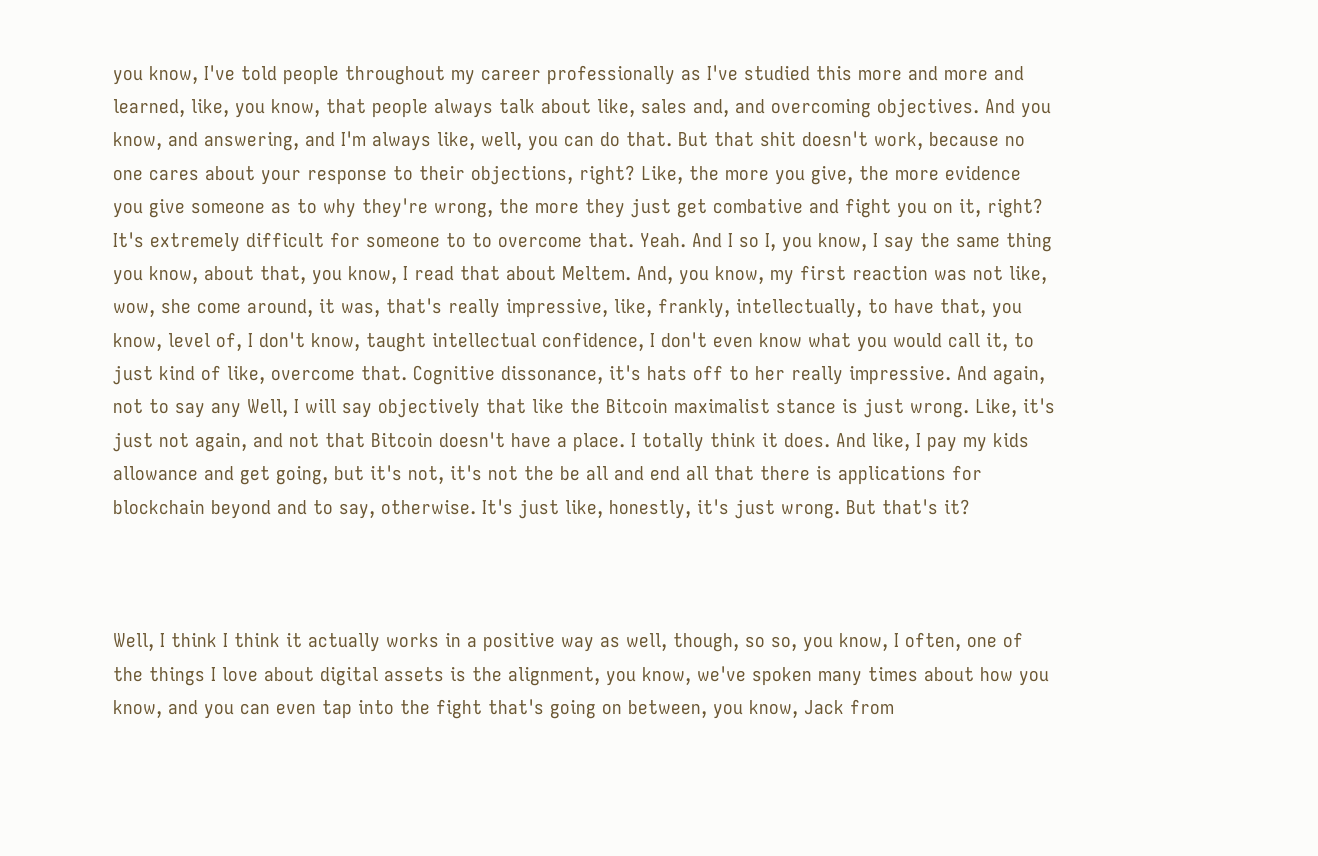you know, I've told people throughout my career professionally as I've studied this more and more and learned, like, you know, that people always talk about like, sales and, and overcoming objectives. And you know, and answering, and I'm always like, well, you can do that. But that shit doesn't work, because no one cares about your response to their objections, right? Like, the more you give, the more evidence you give someone as to why they're wrong, the more they just get combative and fight you on it, right? It's extremely difficult for someone to to overcome that. Yeah. And I so I, you know, I say the same thing you know, about that, you know, I read that about Meltem. And, you know, my first reaction was not like, wow, she come around, it was, that's really impressive, like, frankly, intellectually, to have that, you know, level of, I don't know, taught intellectual confidence, I don't even know what you would call it, to just kind of like, overcome that. Cognitive dissonance, it's hats off to her really impressive. And again, not to say any Well, I will say objectively that like the Bitcoin maximalist stance is just wrong. Like, it's just not again, and not that Bitcoin doesn't have a place. I totally think it does. And like, I pay my kids allowance and get going, but it's not, it's not the be all and end all that there is applications for blockchain beyond and to say, otherwise. It's just like, honestly, it's just wrong. But that's it?



Well, I think I think it actually works in a positive way as well, though, so so, you know, I often, one of the things I love about digital assets is the alignment, you know, we've spoken many times about how you know, and you can even tap into the fight that's going on between, you know, Jack from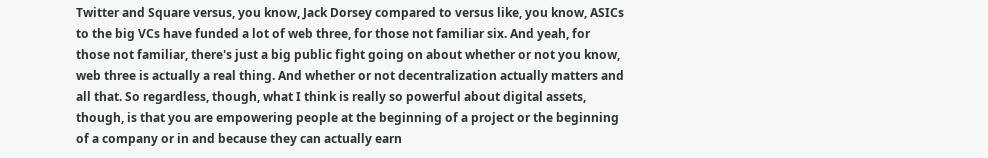Twitter and Square versus, you know, Jack Dorsey compared to versus like, you know, ASICs to the big VCs have funded a lot of web three, for those not familiar six. And yeah, for those not familiar, there's just a big public fight going on about whether or not you know, web three is actually a real thing. And whether or not decentralization actually matters and all that. So regardless, though, what I think is really so powerful about digital assets, though, is that you are empowering people at the beginning of a project or the beginning of a company or in and because they can actually earn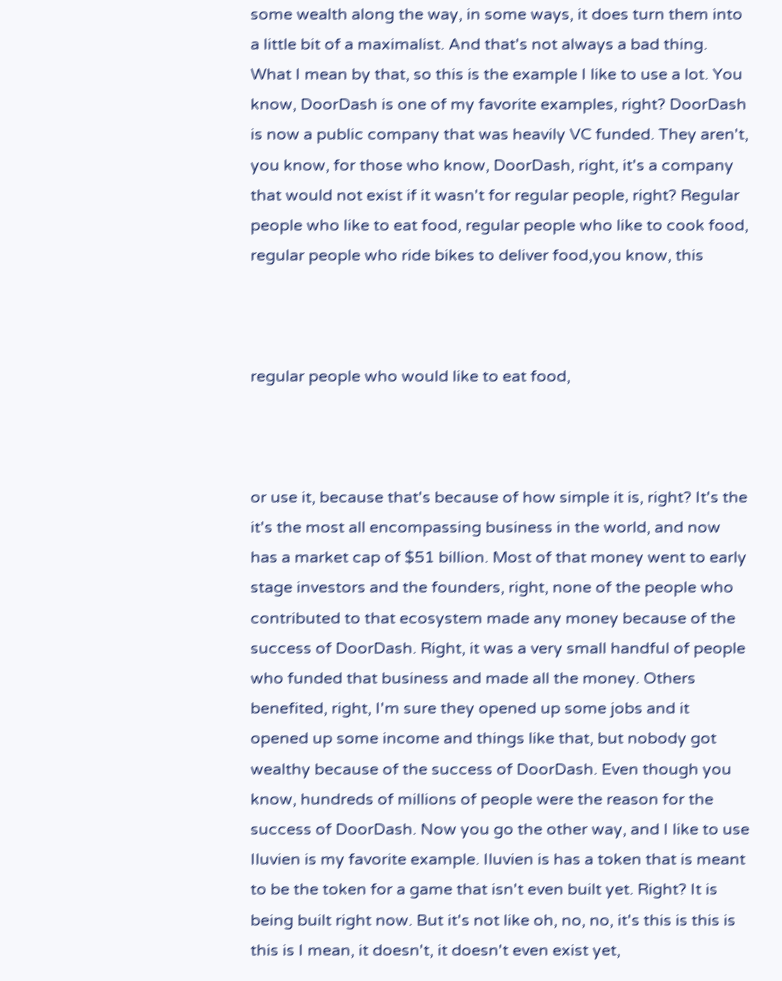some wealth along the way, in some ways, it does turn them into a little bit of a maximalist. And that's not always a bad thing. What I mean by that, so this is the example I like to use a lot. You know, DoorDash is one of my favorite examples, right? DoorDash is now a public company that was heavily VC funded. They aren't, you know, for those who know, DoorDash, right, it's a company that would not exist if it wasn't for regular people, right? Regular people who like to eat food, regular people who like to cook food, regular people who ride bikes to deliver food,you know, this



regular people who would like to eat food,



or use it, because that's because of how simple it is, right? It's the it's the most all encompassing business in the world, and now has a market cap of $51 billion. Most of that money went to early stage investors and the founders, right, none of the people who contributed to that ecosystem made any money because of the success of DoorDash. Right, it was a very small handful of people who funded that business and made all the money. Others benefited, right, I'm sure they opened up some jobs and it opened up some income and things like that, but nobody got wealthy because of the success of DoorDash. Even though you know, hundreds of millions of people were the reason for the success of DoorDash. Now you go the other way, and I like to use Iluvien is my favorite example. Iluvien is has a token that is meant to be the token for a game that isn't even built yet. Right? It is being built right now. But it's not like oh, no, no, it's this is this is this is I mean, it doesn't, it doesn't even exist yet,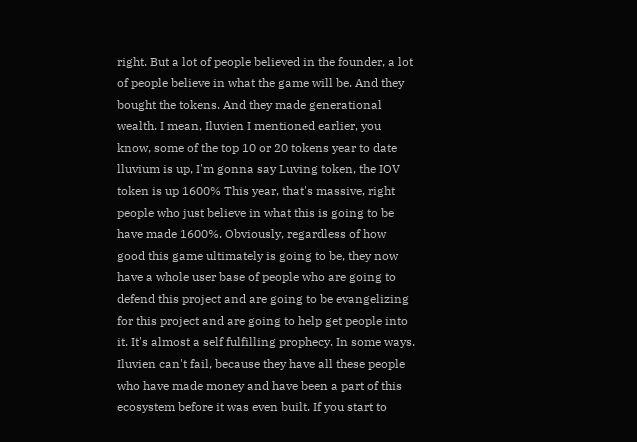right. But a lot of people believed in the founder, a lot of people believe in what the game will be. And they bought the tokens. And they made generational wealth. I mean, Iluvien I mentioned earlier, you know, some of the top 10 or 20 tokens year to date lluvium is up, I'm gonna say Luving token, the IOV token is up 1600% This year, that's massive, right people who just believe in what this is going to be have made 1600%. Obviously, regardless of how good this game ultimately is going to be, they now have a whole user base of people who are going to defend this project and are going to be evangelizing for this project and are going to help get people into it. It's almost a self fulfilling prophecy. In some ways. Iluvien can't fail, because they have all these people who have made money and have been a part of this ecosystem before it was even built. If you start to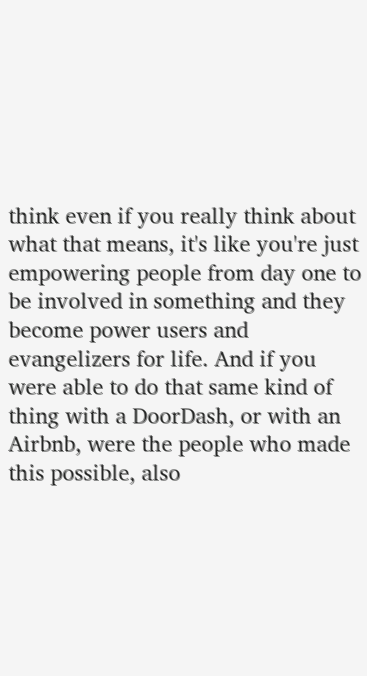think even if you really think about what that means, it's like you're just empowering people from day one to be involved in something and they become power users and evangelizers for life. And if you were able to do that same kind of thing with a DoorDash, or with an Airbnb, were the people who made this possible, also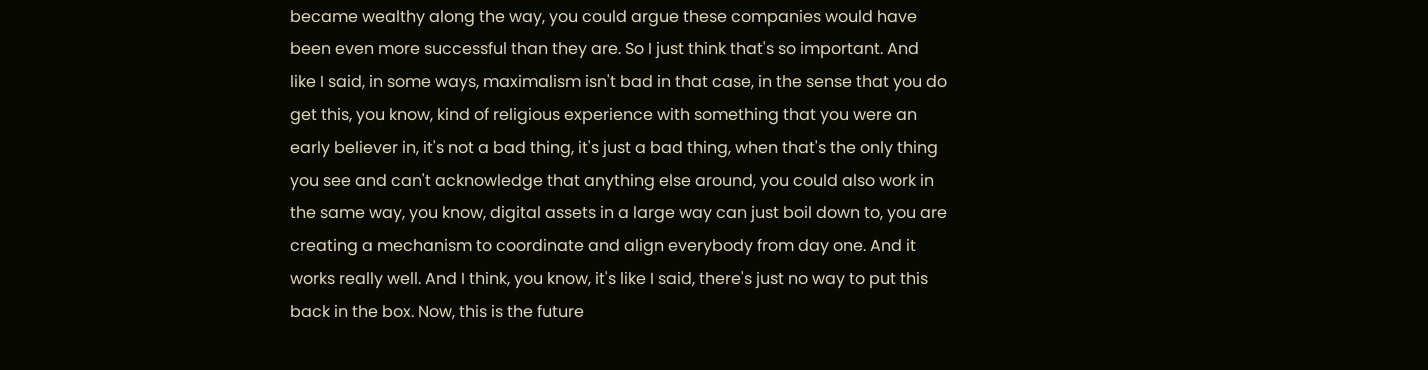became wealthy along the way, you could argue these companies would have been even more successful than they are. So I just think that's so important. And like I said, in some ways, maximalism isn't bad in that case, in the sense that you do get this, you know, kind of religious experience with something that you were an early believer in, it's not a bad thing, it's just a bad thing, when that's the only thing you see and can't acknowledge that anything else around, you could also work in the same way, you know, digital assets in a large way can just boil down to, you are creating a mechanism to coordinate and align everybody from day one. And it works really well. And I think, you know, it's like I said, there's just no way to put this back in the box. Now, this is the future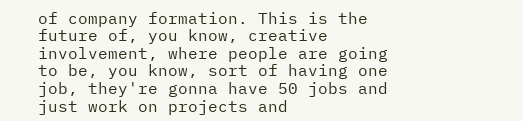of company formation. This is the future of, you know, creative involvement, where people are going to be, you know, sort of having one job, they're gonna have 50 jobs and just work on projects and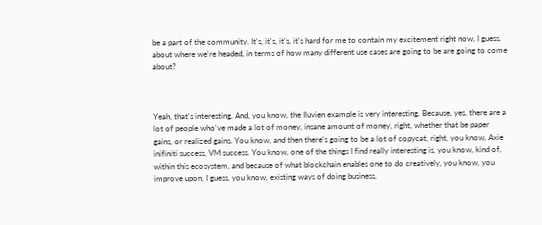be a part of the community. It's, it's, it's, it's hard for me to contain my excitement right now, I guess, about where we're headed, in terms of how many different use cases are going to be are going to come about?



Yeah, that's interesting. And, you know, the Iluvien example is very interesting. Because, yes, there are a lot of people who've made a lot of money, insane amount of money, right, whether that be paper gains, or realized gains. You know, and then there's going to be a lot of copycat, right, you know, Axie inifiniti success, VM success. You know, one of the things I find really interesting is, you know, kind of, within this ecosystem, and because of what blockchain enables one to do creatively, you know, you improve upon, I guess, you know, existing ways of doing business,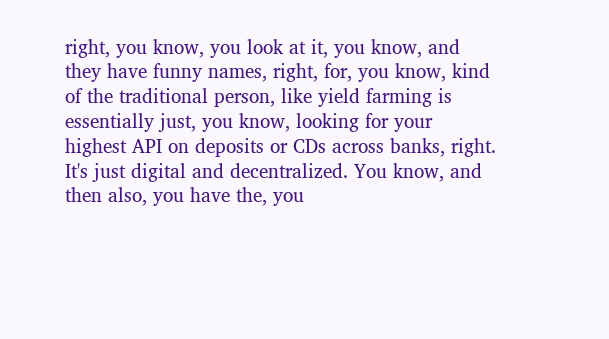right, you know, you look at it, you know, and they have funny names, right, for, you know, kind of the traditional person, like yield farming is essentially just, you know, looking for your highest API on deposits or CDs across banks, right. It's just digital and decentralized. You know, and then also, you have the, you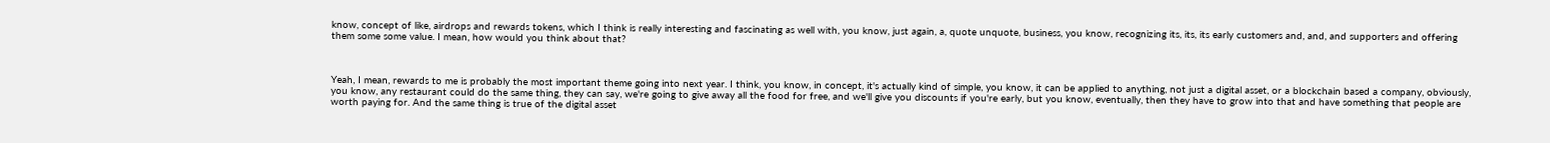know, concept of like, airdrops and rewards tokens, which I think is really interesting and fascinating as well with, you know, just again, a, quote unquote, business, you know, recognizing its, its, its early customers and, and, and supporters and offering them some some value. I mean, how would you think about that?



Yeah, I mean, rewards to me is probably the most important theme going into next year. I think, you know, in concept, it's actually kind of simple, you know, it can be applied to anything, not just a digital asset, or a blockchain based a company, obviously, you know, any restaurant could do the same thing, they can say, we're going to give away all the food for free, and we'll give you discounts if you're early, but you know, eventually, then they have to grow into that and have something that people are worth paying for. And the same thing is true of the digital asset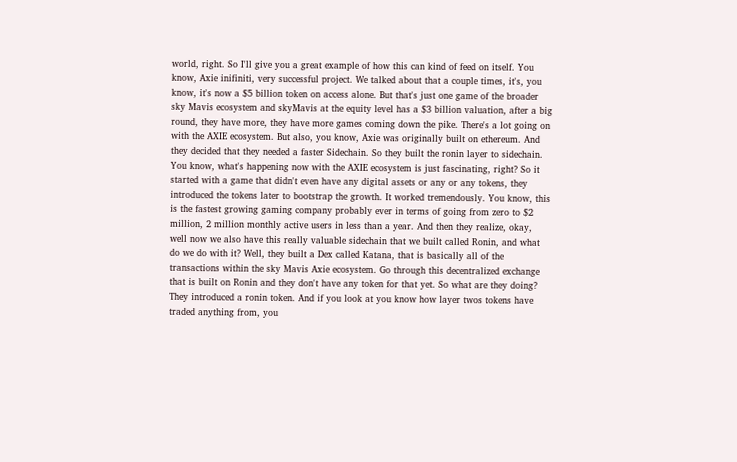world, right. So I'll give you a great example of how this can kind of feed on itself. You know, Axie inifiniti, very successful project. We talked about that a couple times, it's, you know, it's now a $5 billion token on access alone. But that's just one game of the broader sky Mavis ecosystem and skyMavis at the equity level has a $3 billion valuation, after a big round, they have more, they have more games coming down the pike. There's a lot going on with the AXIE ecosystem. But also, you know, Axie was originally built on ethereum. And they decided that they needed a faster Sidechain. So they built the ronin layer to sidechain. You know, what's happening now with the AXIE ecosystem is just fascinating, right? So it started with a game that didn't even have any digital assets or any or any tokens, they introduced the tokens later to bootstrap the growth. It worked tremendously. You know, this is the fastest growing gaming company probably ever in terms of going from zero to $2 million, 2 million monthly active users in less than a year. And then they realize, okay, well now we also have this really valuable sidechain that we built called Ronin, and what do we do with it? Well, they built a Dex called Katana, that is basically all of the transactions within the sky Mavis Axie ecosystem. Go through this decentralized exchange that is built on Ronin and they don't have any token for that yet. So what are they doing? They introduced a ronin token. And if you look at you know how layer twos tokens have traded anything from, you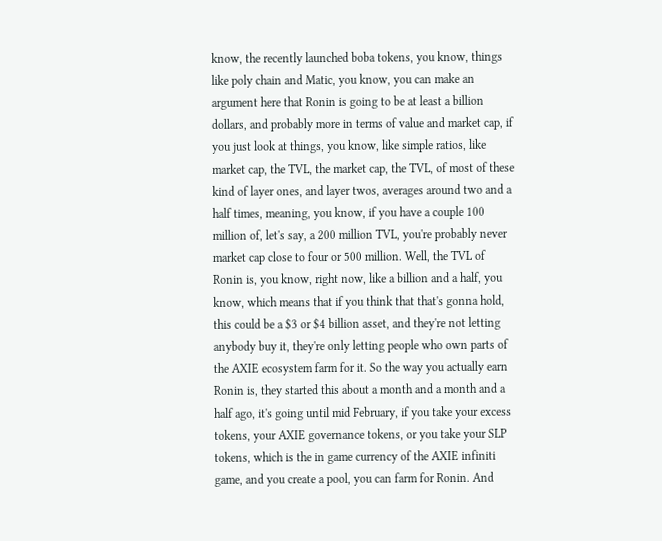know, the recently launched boba tokens, you know, things like poly chain and Matic, you know, you can make an argument here that Ronin is going to be at least a billion dollars, and probably more in terms of value and market cap, if you just look at things, you know, like simple ratios, like market cap, the TVL, the market cap, the TVL, of most of these kind of layer ones, and layer twos, averages around two and a half times, meaning, you know, if you have a couple 100 million of, let's say, a 200 million TVL, you're probably never market cap close to four or 500 million. Well, the TVL of Ronin is, you know, right now, like a billion and a half, you know, which means that if you think that that's gonna hold, this could be a $3 or $4 billion asset, and they're not letting anybody buy it, they're only letting people who own parts of the AXIE ecosystem farm for it. So the way you actually earn Ronin is, they started this about a month and a month and a half ago, it's going until mid February, if you take your excess tokens, your AXIE governance tokens, or you take your SLP tokens, which is the in game currency of the AXIE infiniti game, and you create a pool, you can farm for Ronin. And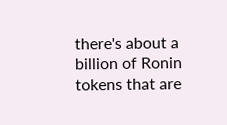there's about a billion of Ronin tokens that are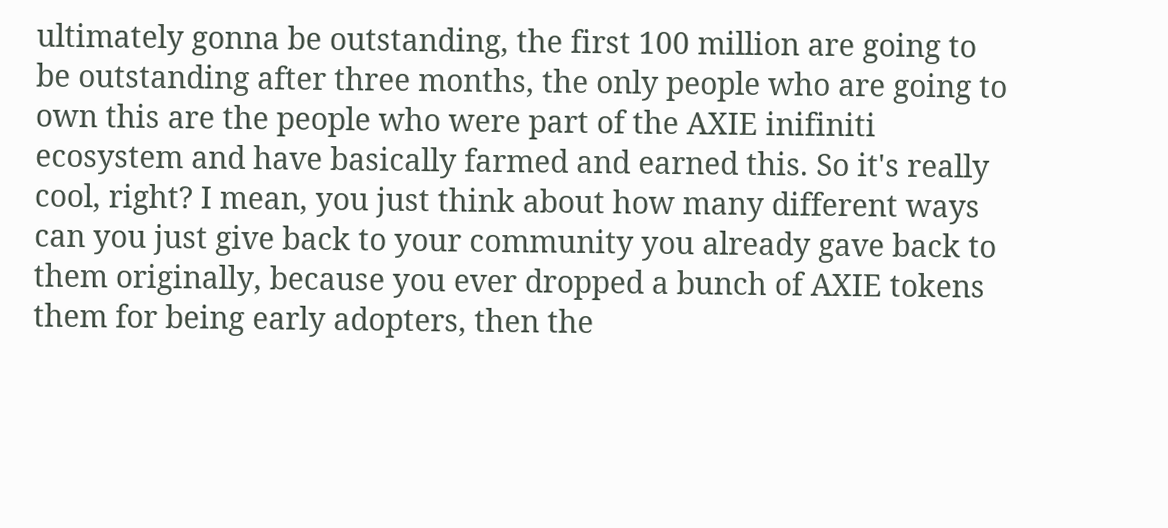ultimately gonna be outstanding, the first 100 million are going to be outstanding after three months, the only people who are going to own this are the people who were part of the AXIE inifiniti ecosystem and have basically farmed and earned this. So it's really cool, right? I mean, you just think about how many different ways can you just give back to your community you already gave back to them originally, because you ever dropped a bunch of AXIE tokens them for being early adopters, then the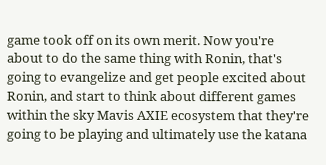game took off on its own merit. Now you're about to do the same thing with Ronin, that's going to evangelize and get people excited about Ronin, and start to think about different games within the sky Mavis AXIE ecosystem that they're going to be playing and ultimately use the katana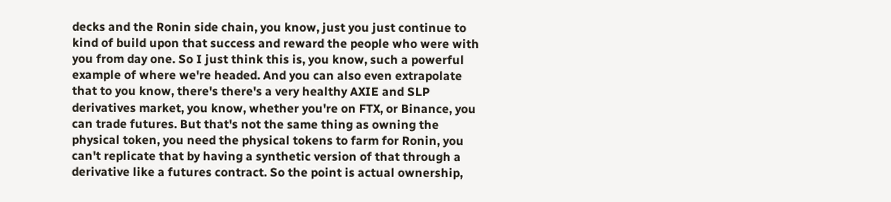decks and the Ronin side chain, you know, just you just continue to kind of build upon that success and reward the people who were with you from day one. So I just think this is, you know, such a powerful example of where we're headed. And you can also even extrapolate that to you know, there's there's a very healthy AXIE and SLP derivatives market, you know, whether you're on FTX, or Binance, you can trade futures. But that's not the same thing as owning the physical token, you need the physical tokens to farm for Ronin, you can't replicate that by having a synthetic version of that through a derivative like a futures contract. So the point is actual ownership,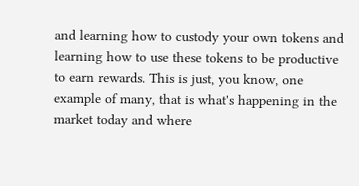and learning how to custody your own tokens and learning how to use these tokens to be productive to earn rewards. This is just, you know, one example of many, that is what's happening in the market today and where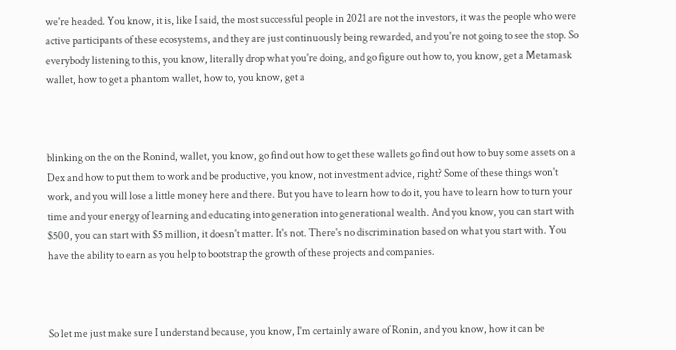we're headed. You know, it is, like I said, the most successful people in 2021 are not the investors, it was the people who were active participants of these ecosystems, and they are just continuously being rewarded, and you're not going to see the stop. So everybody listening to this, you know, literally drop what you're doing, and go figure out how to, you know, get a Metamask wallet, how to get a phantom wallet, how to, you know, get a



blinking on the on the Ronind, wallet, you know, go find out how to get these wallets go find out how to buy some assets on a Dex and how to put them to work and be productive, you know, not investment advice, right? Some of these things won't work, and you will lose a little money here and there. But you have to learn how to do it, you have to learn how to turn your time and your energy of learning and educating into generation into generational wealth. And you know, you can start with $500, you can start with $5 million, it doesn't matter. It's not. There's no discrimination based on what you start with. You have the ability to earn as you help to bootstrap the growth of these projects and companies.



So let me just make sure I understand because, you know, I'm certainly aware of Ronin, and you know, how it can be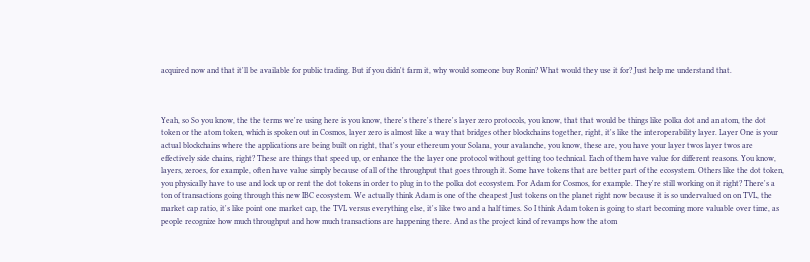acquired now and that it'll be available for public trading. But if you didn't farm it, why would someone buy Ronin? What would they use it for? Just help me understand that.



Yeah, so So you know, the the terms we're using here is you know, there's there's there's layer zero protocols, you know, that that would be things like polka dot and an atom, the dot token or the atom token, which is spoken out in Cosmos, layer zero is almost like a way that bridges other blockchains together, right, it's like the interoperability layer. Layer One is your actual blockchains where the applications are being built on right, that's your ethereum your Solana, your avalanche, you know, these are, you have your layer twos layer twos are effectively side chains, right? These are things that speed up, or enhance the the layer one protocol without getting too technical. Each of them have value for different reasons. You know, layers, zeroes, for example, often have value simply because of all of the throughput that goes through it. Some have tokens that are better part of the ecosystem. Others like the dot token, you physically have to use and lock up or rent the dot tokens in order to plug in to the polka dot ecosystem. For Adam for Cosmos, for example. They're still working on it right? There's a ton of transactions going through this new IBC ecosystem. We actually think Adam is one of the cheapest Just tokens on the planet right now because it is so undervalued on on TVL, the market cap ratio, it's like point one market cap, the TVL versus everything else, it's like two and a half times. So I think Adam token is going to start becoming more valuable over time, as people recognize how much throughput and how much transactions are happening there. And as the project kind of revamps how the atom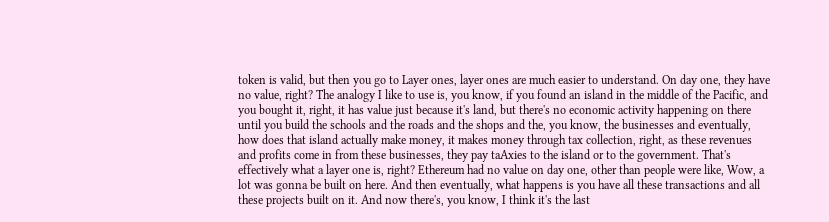token is valid, but then you go to Layer ones, layer ones are much easier to understand. On day one, they have no value, right? The analogy I like to use is, you know, if you found an island in the middle of the Pacific, and you bought it, right, it has value just because it's land, but there's no economic activity happening on there until you build the schools and the roads and the shops and the, you know, the businesses and eventually, how does that island actually make money, it makes money through tax collection, right, as these revenues and profits come in from these businesses, they pay taAxies to the island or to the government. That's effectively what a layer one is, right? Ethereum had no value on day one, other than people were like, Wow, a lot was gonna be built on here. And then eventually, what happens is you have all these transactions and all these projects built on it. And now there's, you know, I think it's the last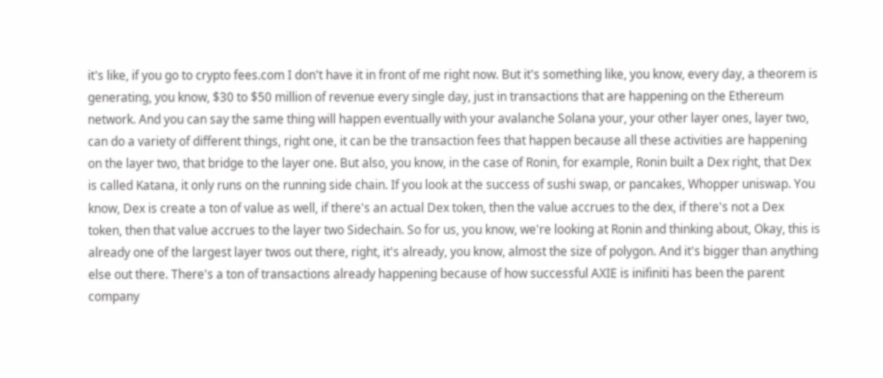it's like, if you go to crypto fees.com I don't have it in front of me right now. But it's something like, you know, every day, a theorem is generating, you know, $30 to $50 million of revenue every single day, just in transactions that are happening on the Ethereum network. And you can say the same thing will happen eventually with your avalanche Solana your, your other layer ones, layer two, can do a variety of different things, right one, it can be the transaction fees that happen because all these activities are happening on the layer two, that bridge to the layer one. But also, you know, in the case of Ronin, for example, Ronin built a Dex right, that Dex is called Katana, it only runs on the running side chain. If you look at the success of sushi swap, or pancakes, Whopper uniswap. You know, Dex is create a ton of value as well, if there's an actual Dex token, then the value accrues to the dex, if there's not a Dex token, then that value accrues to the layer two Sidechain. So for us, you know, we're looking at Ronin and thinking about, Okay, this is already one of the largest layer twos out there, right, it's already, you know, almost the size of polygon. And it's bigger than anything else out there. There's a ton of transactions already happening because of how successful AXIE is inifiniti has been the parent company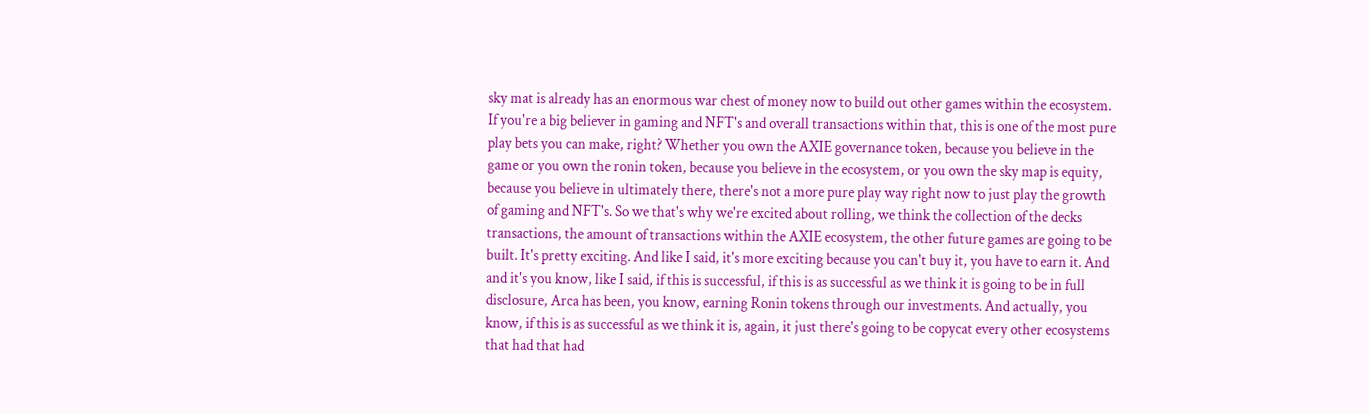sky mat is already has an enormous war chest of money now to build out other games within the ecosystem. If you're a big believer in gaming and NFT's and overall transactions within that, this is one of the most pure play bets you can make, right? Whether you own the AXIE governance token, because you believe in the game or you own the ronin token, because you believe in the ecosystem, or you own the sky map is equity, because you believe in ultimately there, there's not a more pure play way right now to just play the growth of gaming and NFT's. So we that's why we're excited about rolling, we think the collection of the decks transactions, the amount of transactions within the AXIE ecosystem, the other future games are going to be built. It's pretty exciting. And like I said, it's more exciting because you can't buy it, you have to earn it. And and it's you know, like I said, if this is successful, if this is as successful as we think it is going to be in full disclosure, Arca has been, you know, earning Ronin tokens through our investments. And actually, you know, if this is as successful as we think it is, again, it just there's going to be copycat every other ecosystems that had that had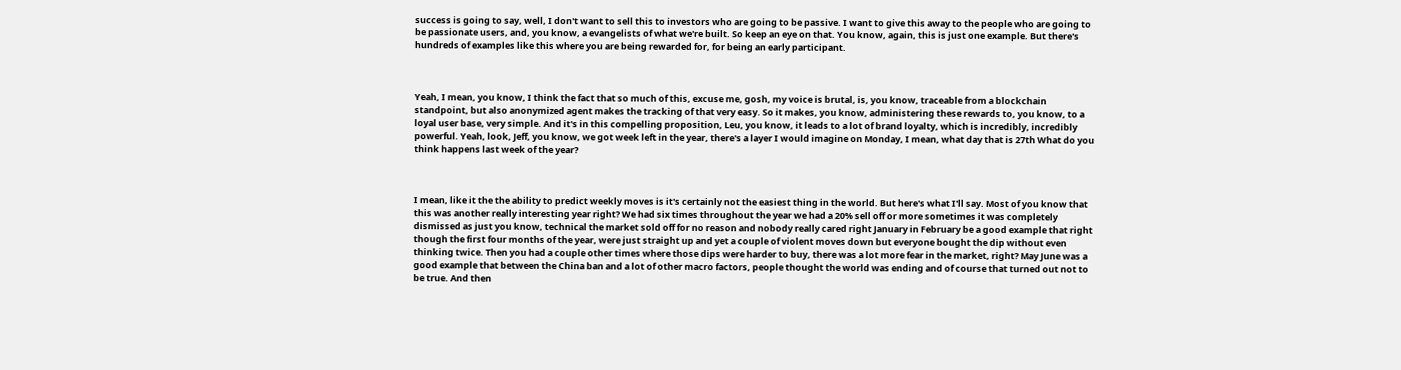success is going to say, well, I don't want to sell this to investors who are going to be passive. I want to give this away to the people who are going to be passionate users, and, you know, a evangelists of what we're built. So keep an eye on that. You know, again, this is just one example. But there's hundreds of examples like this where you are being rewarded for, for being an early participant.



Yeah, I mean, you know, I think the fact that so much of this, excuse me, gosh, my voice is brutal, is, you know, traceable from a blockchain standpoint, but also anonymized agent makes the tracking of that very easy. So it makes, you know, administering these rewards to, you know, to a loyal user base, very simple. And it's in this compelling proposition, Leu, you know, it leads to a lot of brand loyalty, which is incredibly, incredibly powerful. Yeah, look, Jeff, you know, we got week left in the year, there's a layer I would imagine on Monday, I mean, what day that is 27th What do you think happens last week of the year?



I mean, like it the the ability to predict weekly moves is it's certainly not the easiest thing in the world. But here's what I'll say. Most of you know that this was another really interesting year right? We had six times throughout the year we had a 20% sell off or more sometimes it was completely dismissed as just you know, technical the market sold off for no reason and nobody really cared right January in February be a good example that right though the first four months of the year, were just straight up and yet a couple of violent moves down but everyone bought the dip without even thinking twice. Then you had a couple other times where those dips were harder to buy, there was a lot more fear in the market, right? May June was a good example that between the China ban and a lot of other macro factors, people thought the world was ending and of course that turned out not to be true. And then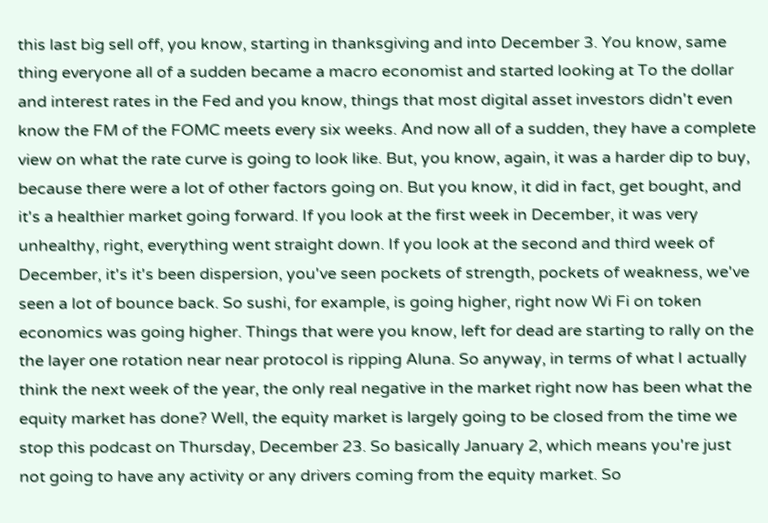this last big sell off, you know, starting in thanksgiving and into December 3. You know, same thing everyone all of a sudden became a macro economist and started looking at To the dollar and interest rates in the Fed and you know, things that most digital asset investors didn't even know the FM of the FOMC meets every six weeks. And now all of a sudden, they have a complete view on what the rate curve is going to look like. But, you know, again, it was a harder dip to buy, because there were a lot of other factors going on. But you know, it did in fact, get bought, and it's a healthier market going forward. If you look at the first week in December, it was very unhealthy, right, everything went straight down. If you look at the second and third week of December, it's it's been dispersion, you've seen pockets of strength, pockets of weakness, we've seen a lot of bounce back. So sushi, for example, is going higher, right now Wi Fi on token economics was going higher. Things that were you know, left for dead are starting to rally on the the layer one rotation near near protocol is ripping Aluna. So anyway, in terms of what I actually think the next week of the year, the only real negative in the market right now has been what the equity market has done? Well, the equity market is largely going to be closed from the time we stop this podcast on Thursday, December 23. So basically January 2, which means you're just not going to have any activity or any drivers coming from the equity market. So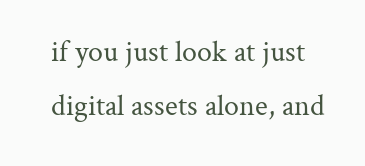if you just look at just digital assets alone, and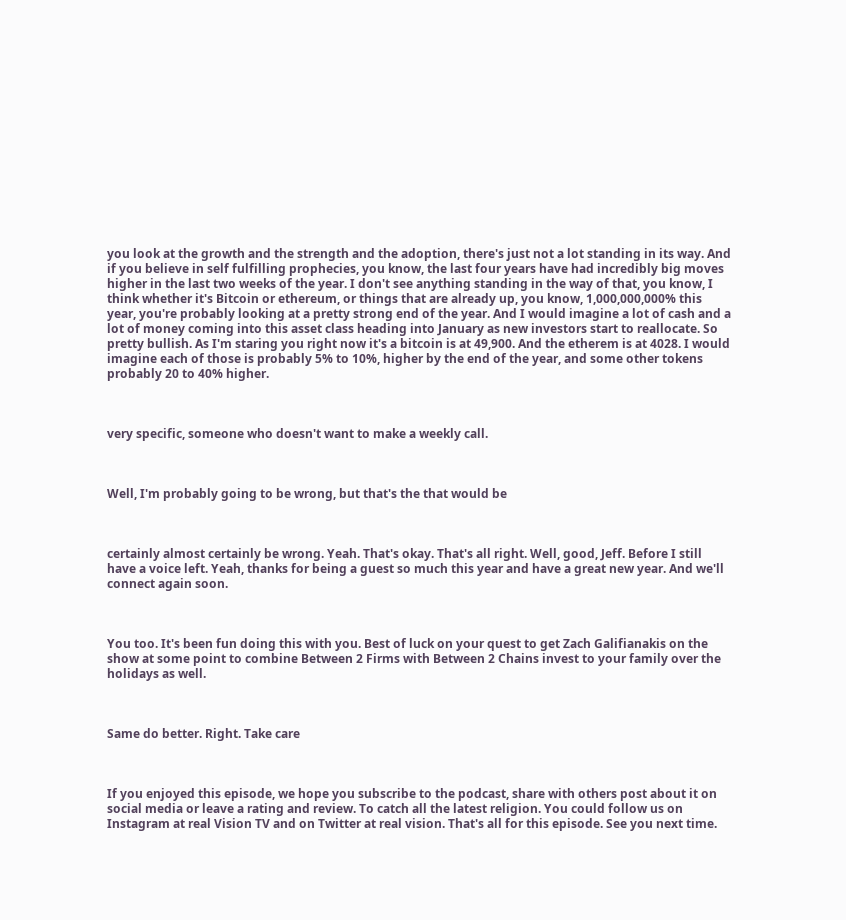you look at the growth and the strength and the adoption, there's just not a lot standing in its way. And if you believe in self fulfilling prophecies, you know, the last four years have had incredibly big moves higher in the last two weeks of the year. I don't see anything standing in the way of that, you know, I think whether it's Bitcoin or ethereum, or things that are already up, you know, 1,000,000,000% this year, you're probably looking at a pretty strong end of the year. And I would imagine a lot of cash and a lot of money coming into this asset class heading into January as new investors start to reallocate. So pretty bullish. As I'm staring you right now it's a bitcoin is at 49,900. And the etherem is at 4028. I would imagine each of those is probably 5% to 10%, higher by the end of the year, and some other tokens probably 20 to 40% higher.



very specific, someone who doesn't want to make a weekly call.



Well, I'm probably going to be wrong, but that's the that would be



certainly almost certainly be wrong. Yeah. That's okay. That's all right. Well, good, Jeff. Before I still have a voice left. Yeah, thanks for being a guest so much this year and have a great new year. And we'll connect again soon.



You too. It's been fun doing this with you. Best of luck on your quest to get Zach Galifianakis on the show at some point to combine Between 2 Firms with Between 2 Chains invest to your family over the holidays as well.



Same do better. Right. Take care



If you enjoyed this episode, we hope you subscribe to the podcast, share with others post about it on social media or leave a rating and review. To catch all the latest religion. You could follow us on Instagram at real Vision TV and on Twitter at real vision. That's all for this episode. See you next time.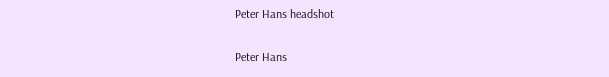Peter Hans headshot

Peter Hans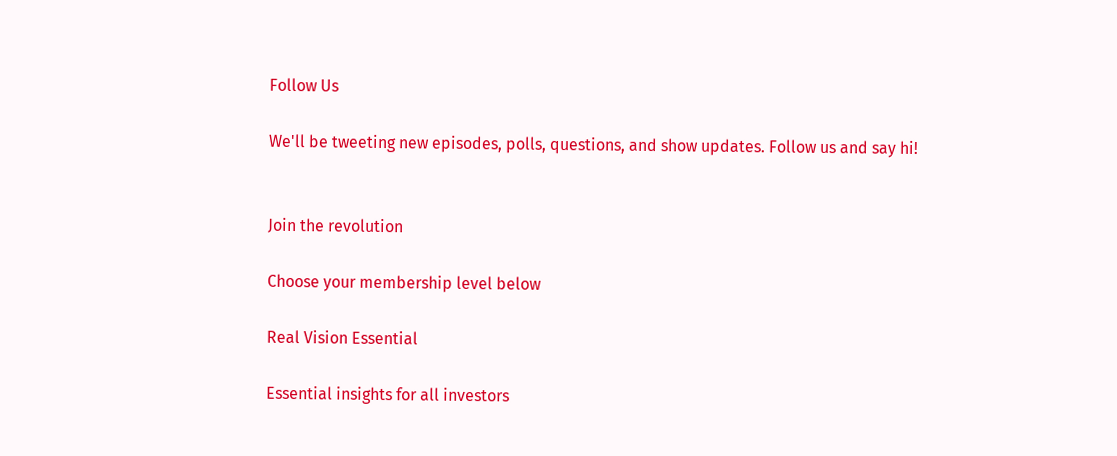Follow Us

We'll be tweeting new episodes, polls, questions, and show updates. Follow us and say hi!


Join the revolution

Choose your membership level below

Real Vision Essential

Essential insights for all investors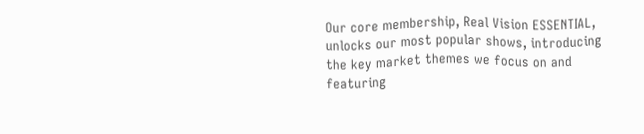Our core membership, Real Vision ESSENTIAL, unlocks our most popular shows, introducing the key market themes we focus on and featuring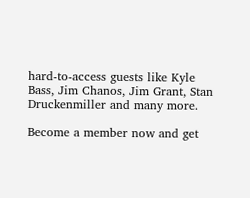hard-to-access guests like Kyle Bass, Jim Chanos, Jim Grant, Stan Druckenmiller and many more.

Become a member now and get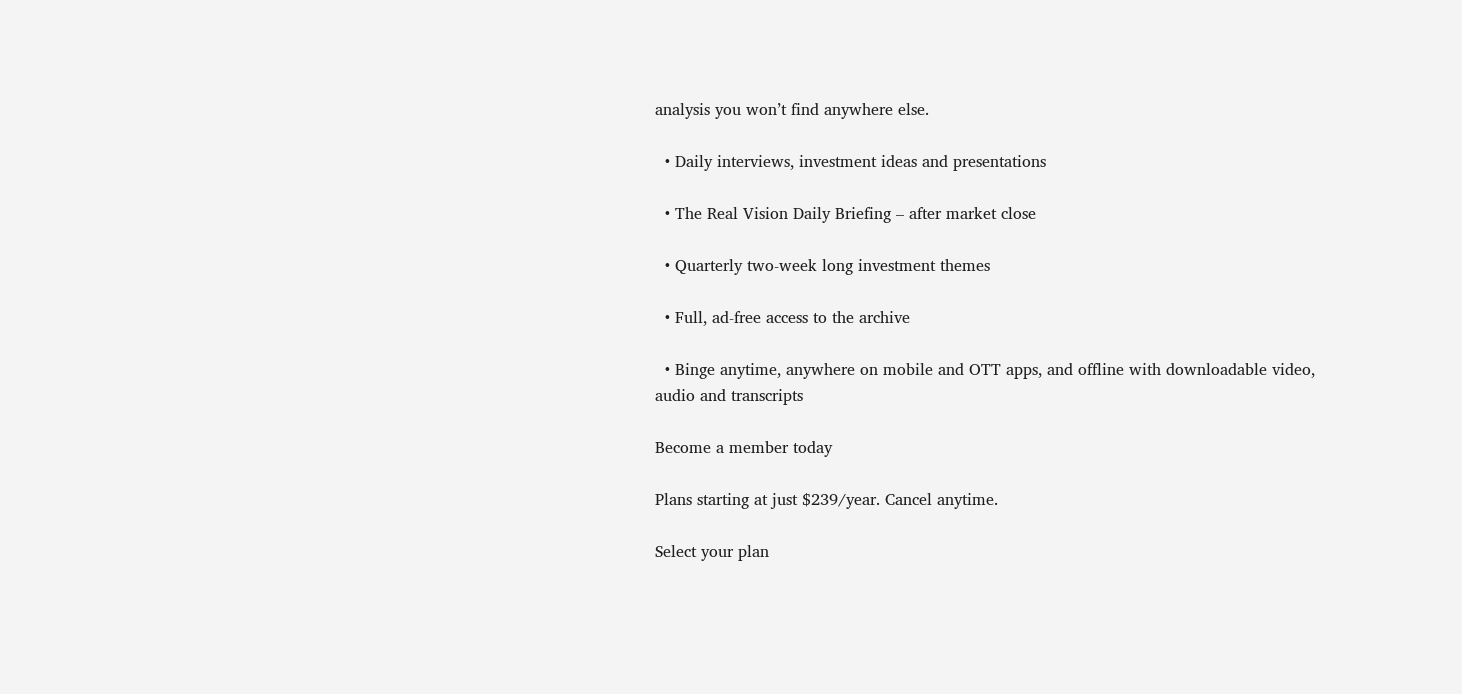analysis you won’t find anywhere else.

  • Daily interviews, investment ideas and presentations

  • The Real Vision Daily Briefing – after market close

  • Quarterly two-week long investment themes

  • Full, ad-free access to the archive

  • Binge anytime, anywhere on mobile and OTT apps, and offline with downloadable video, audio and transcripts

Become a member today

Plans starting at just $239/year. Cancel anytime.

Select your plan